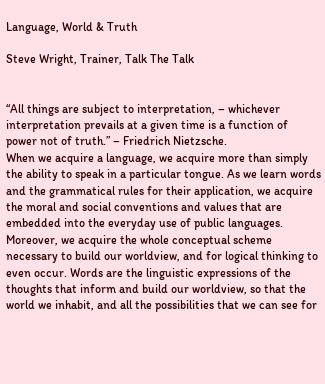Language, World & Truth

Steve Wright, Trainer, Talk The Talk


“All things are subject to interpretation, – whichever interpretation prevails at a given time is a function of power not of truth.” – Friedrich Nietzsche.
When we acquire a language, we acquire more than simply the ability to speak in a particular tongue. As we learn words and the grammatical rules for their application, we acquire the moral and social conventions and values that are embedded into the everyday use of public languages.
Moreover, we acquire the whole conceptual scheme necessary to build our worldview, and for logical thinking to even occur. Words are the linguistic expressions of the thoughts that inform and build our worldview, so that the world we inhabit, and all the possibilities that we can see for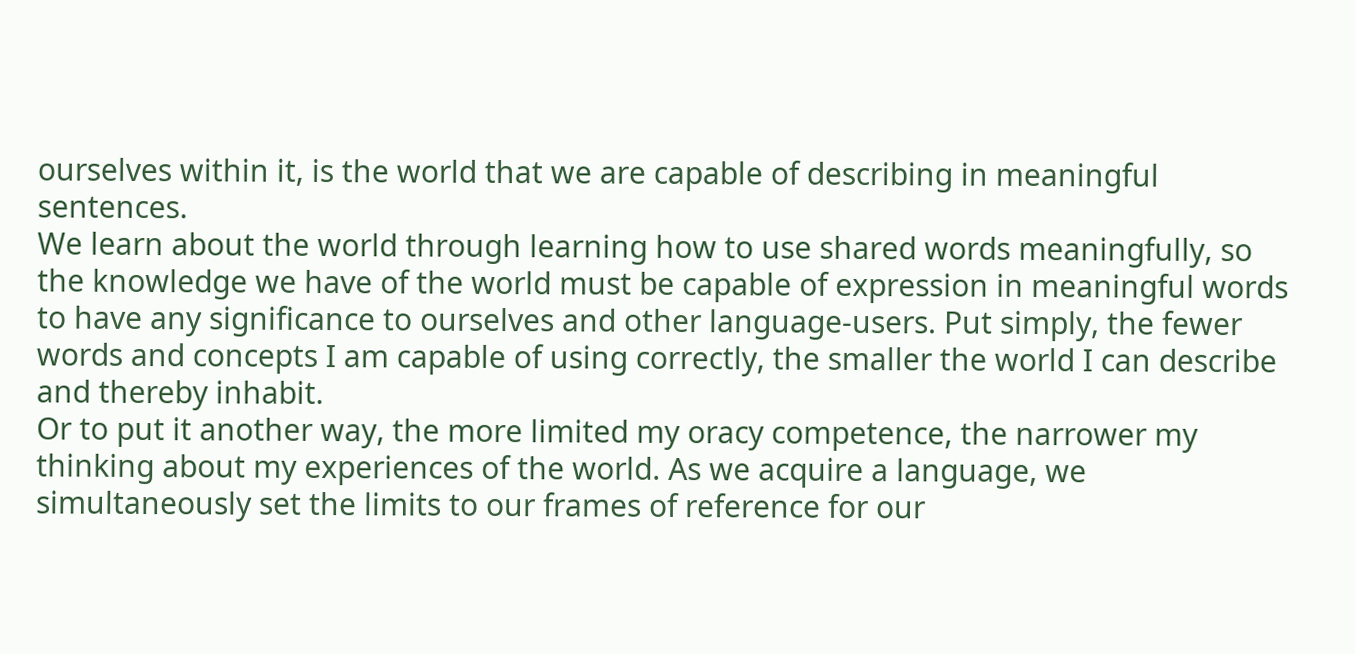ourselves within it, is the world that we are capable of describing in meaningful sentences.
We learn about the world through learning how to use shared words meaningfully, so the knowledge we have of the world must be capable of expression in meaningful words to have any significance to ourselves and other language-users. Put simply, the fewer words and concepts I am capable of using correctly, the smaller the world I can describe and thereby inhabit.
Or to put it another way, the more limited my oracy competence, the narrower my thinking about my experiences of the world. As we acquire a language, we simultaneously set the limits to our frames of reference for our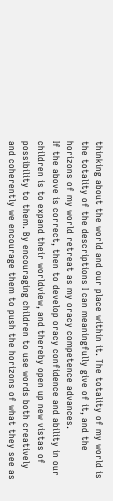thinking about the world and our place within it. The totality of my world is the totality of the descriptions I can meaningfully give of it, and the horizons of my world retreat as my oracy competence advances.
If the above is correct, then to develop oracy confidence and ability in our children is to expand their worldview, and thereby open up new vistas of possibility to them. By encouraging children to use words both creatively and coherently we encourage them to push the horizons of what they see as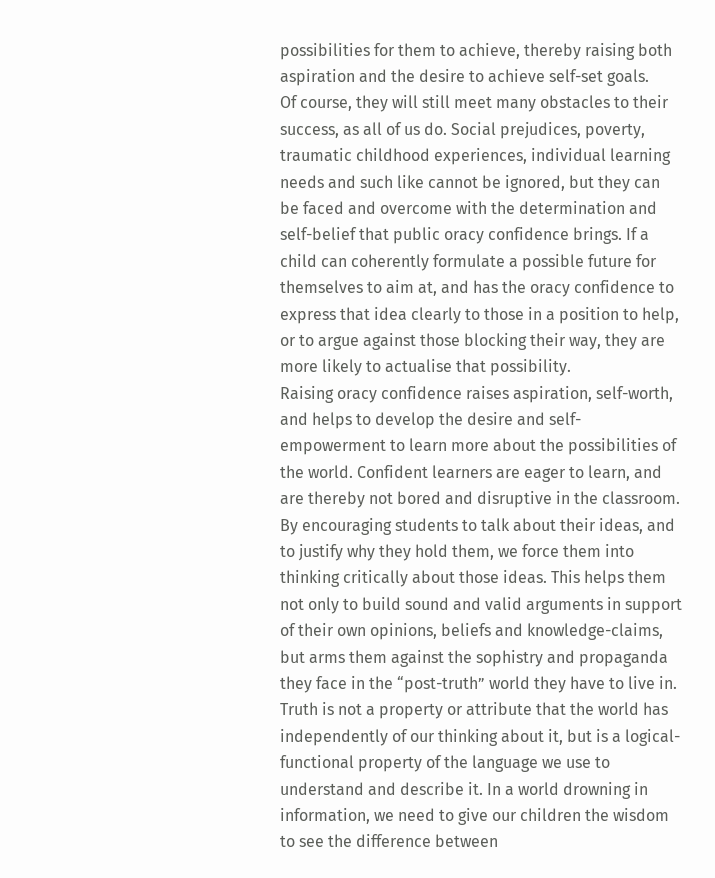possibilities for them to achieve, thereby raising both aspiration and the desire to achieve self-set goals.
Of course, they will still meet many obstacles to their success, as all of us do. Social prejudices, poverty, traumatic childhood experiences, individual learning needs and such like cannot be ignored, but they can be faced and overcome with the determination and self-belief that public oracy confidence brings. If a child can coherently formulate a possible future for themselves to aim at, and has the oracy confidence to express that idea clearly to those in a position to help, or to argue against those blocking their way, they are more likely to actualise that possibility.
Raising oracy confidence raises aspiration, self-worth, and helps to develop the desire and self-empowerment to learn more about the possibilities of the world. Confident learners are eager to learn, and are thereby not bored and disruptive in the classroom. By encouraging students to talk about their ideas, and to justify why they hold them, we force them into thinking critically about those ideas. This helps them not only to build sound and valid arguments in support of their own opinions, beliefs and knowledge-claims, but arms them against the sophistry and propaganda they face in the “post-truth” world they have to live in.
Truth is not a property or attribute that the world has independently of our thinking about it, but is a logical-functional property of the language we use to understand and describe it. In a world drowning in information, we need to give our children the wisdom to see the difference between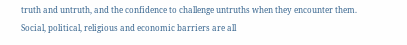truth and untruth, and the confidence to challenge untruths when they encounter them. Social, political, religious and economic barriers are all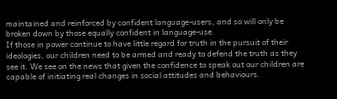maintained and reinforced by confident language-users, and so will only be broken down by those equally confident in language-use.
If those in power continue to have little regard for truth in the pursuit of their ideologies, our children need to be armed and ready to defend the truth as they see it. We see on the news that given the confidence to speak out our children are capable of initiating real changes in social attitudes and behaviours.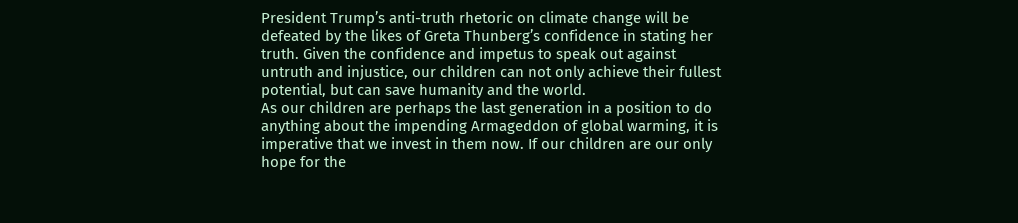President Trump’s anti-truth rhetoric on climate change will be defeated by the likes of Greta Thunberg’s confidence in stating her truth. Given the confidence and impetus to speak out against untruth and injustice, our children can not only achieve their fullest potential, but can save humanity and the world.
As our children are perhaps the last generation in a position to do anything about the impending Armageddon of global warming, it is imperative that we invest in them now. If our children are our only hope for the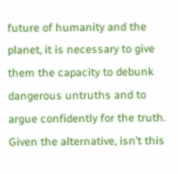future of humanity and the planet, it is necessary to give them the capacity to debunk dangerous untruths and to argue confidently for the truth.
Given the alternative, isn’t this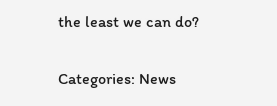the least we can do?

Categories: News